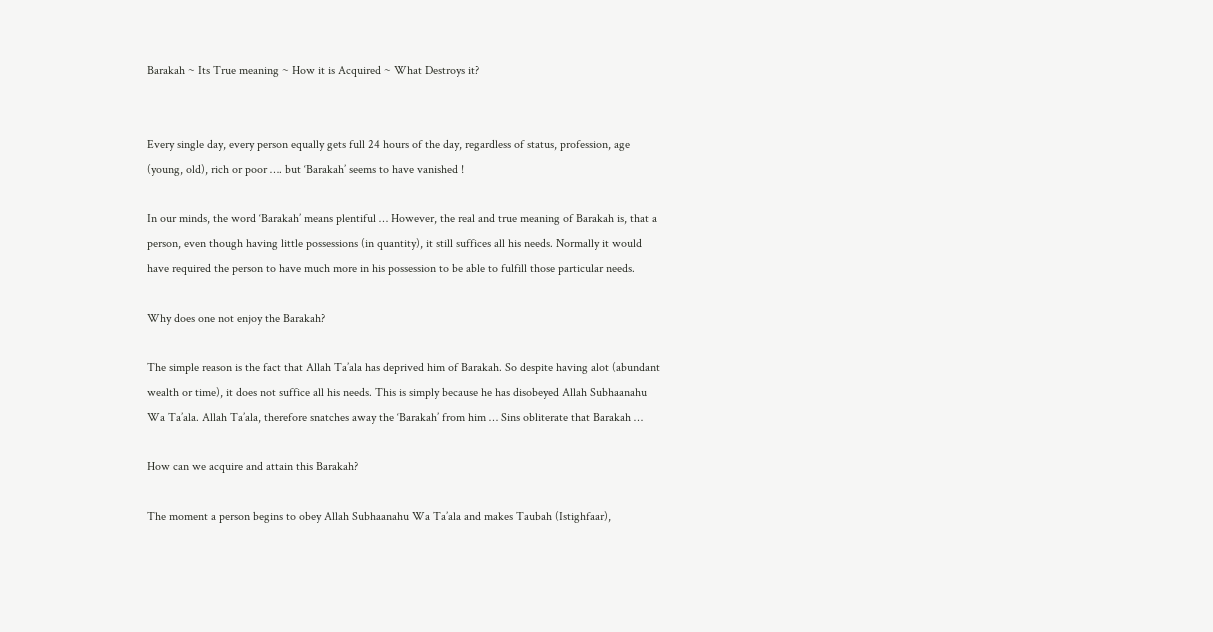Barakah ~ Its True meaning ~ How it is Acquired ~ What Destroys it?


Every single day, every person equally gets full 24 hours of the day, regardless of status, profession, age (young, old), rich or poor …. but ‘Barakah’ seems to have vanished !

In our minds, the word ‘Barakah’ means plentiful … However, the real and true meaning of Barakah is, that a person, even though having little possessions (in quantity), it still suffices all his needs. Normally it would have required the person to have much more in his possession to be able to fulfill those particular needs.

Why does one not enjoy the Barakah?

The simple reason is the fact that Allah Ta’ala has deprived him of Barakah. So despite having alot (abundant wealth or time), it does not suffice all his needs. This is simply because he has disobeyed Allah Subhaanahu Wa Ta’ala. Allah Ta’ala, therefore snatches away the ‘Barakah’ from him … Sins obliterate that Barakah …

How can we acquire and attain this Barakah?

The moment a person begins to obey Allah Subhaanahu Wa Ta’ala and makes Taubah (Istighfaar),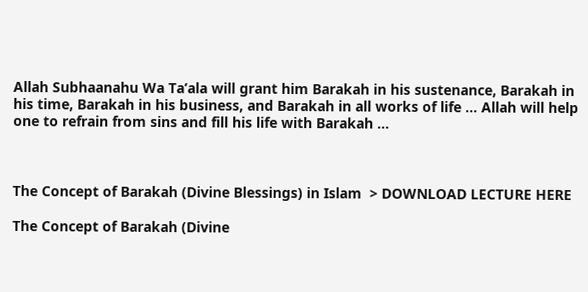Allah Subhaanahu Wa Ta’ala will grant him Barakah in his sustenance, Barakah in his time, Barakah in his business, and Barakah in all works of life … Allah will help one to refrain from sins and fill his life with Barakah …



The Concept of Barakah (Divine Blessings) in Islam  > DOWNLOAD LECTURE HERE

The Concept of Barakah (Divine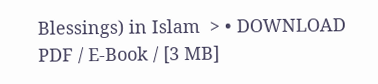Blessings) in Islam  > • DOWNLOAD PDF / E-Book / [3 MB]